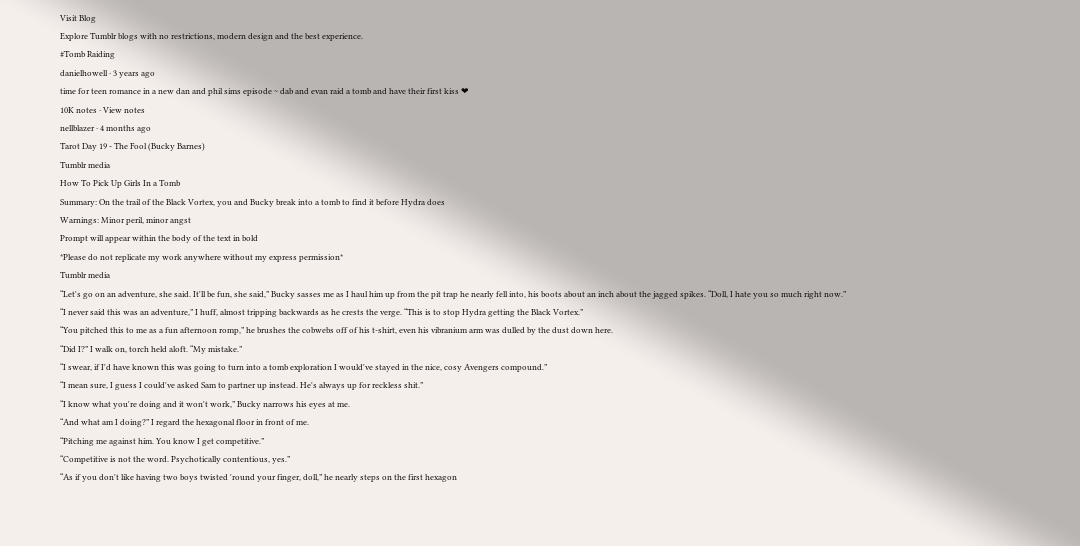Visit Blog
Explore Tumblr blogs with no restrictions, modern design and the best experience.
#Tomb Raiding
danielhowell · 3 years ago
time for teen romance in a new dan and phil sims episode ~ dab and evan raid a tomb and have their first kiss ❤
10K notes · View notes
nellblazer · 4 months ago
Tarot Day 19 - The Fool (Bucky Barnes)
Tumblr media
How To Pick Up Girls In a Tomb
Summary: On the trail of the Black Vortex, you and Bucky break into a tomb to find it before Hydra does
Warnings: Minor peril, minor angst
Prompt will appear within the body of the text in bold
*Please do not replicate my work anywhere without my express permission*
Tumblr media
“Let's go on an adventure, she said. It'll be fun, she said,” Bucky sasses me as I haul him up from the pit trap he nearly fell into, his boots about an inch about the jagged spikes. “Doll, I hate you so much right now.”
“I never said this was an adventure,” I huff, almost tripping backwards as he crests the verge. “This is to stop Hydra getting the Black Vortex.”
“You pitched this to me as a fun afternoon romp,” he brushes the cobwebs off of his t-shirt, even his vibranium arm was dulled by the dust down here.
“Did I?” I walk on, torch held aloft. “My mistake.”
“I swear, if I'd have known this was going to turn into a tomb exploration I would've stayed in the nice, cosy Avengers compound.”
“I mean sure, I guess I could've asked Sam to partner up instead. He's always up for reckless shit.”
“I know what you're doing and it won't work,” Bucky narrows his eyes at me.
“And what am I doing?” I regard the hexagonal floor in front of me.
“Pitching me against him. You know I get competitive.”
“Competitive is not the word. Psychotically contentious, yes.”
“As if you don't like having two boys twisted 'round your finger, doll,” he nearly steps on the first hexagon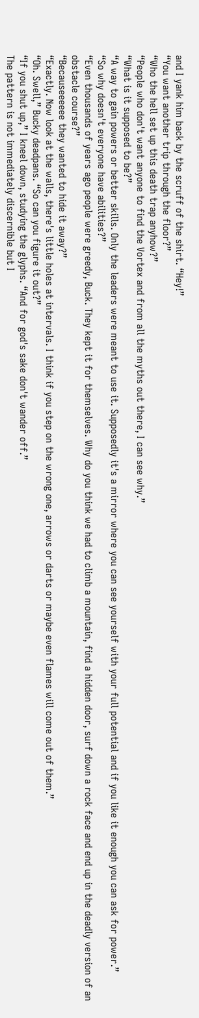and I yank him back by the scruff of the shirt. “Hey!”
“You want another trip through the floor?”
“Who the hell set up this death trap anyhow?”
“People who don't want anyone to find the Vortex and from all the myths out there, I can see why.”
“What is it supposed to be?”
“A way to gain powers or better skills. Only the leaders were meant to use it. Supposedly it's a mirror where you can see yourself with your full potential and if you like it enough you can ask for power.”
“So why doesn't everyone have abilities?”
“Even thousands of years ago people were greedy, Buck. They kept it for themselves. Why do you think we had to climb a mountain, find a hidden door, surf down a rock face and end up in the deadly version of an obstacle course?”
“Becauseeeeee they wanted to hide it away?”
“Exactly. Now look at the walls, there's little holes at intervals. I think if you step on the wrong one, arrows or darts or maybe even flames will come out of them.”
“Oh. Swell,” Bucky deadpans. “So can you figure it out?”
“If you shut up,” I kneel down, studying the glyphs. “And for god's sake don't wander off.”
The pattern is not immediately discernible but I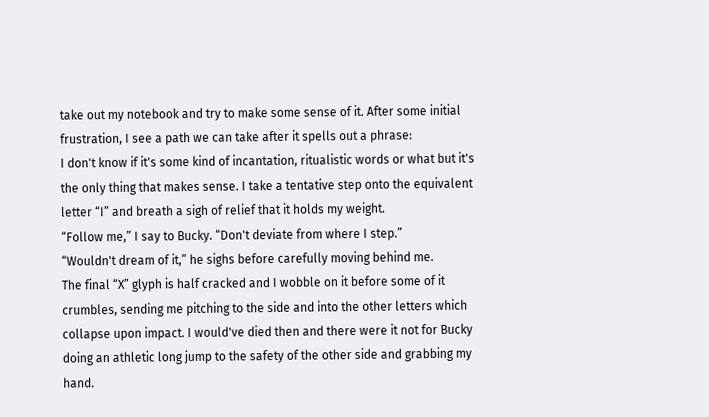take out my notebook and try to make some sense of it. After some initial frustration, I see a path we can take after it spells out a phrase:
I don't know if it's some kind of incantation, ritualistic words or what but it's the only thing that makes sense. I take a tentative step onto the equivalent letter “I” and breath a sigh of relief that it holds my weight.
“Follow me,” I say to Bucky. “Don't deviate from where I step.”
“Wouldn't dream of it,” he sighs before carefully moving behind me.
The final “X” glyph is half cracked and I wobble on it before some of it crumbles, sending me pitching to the side and into the other letters which collapse upon impact. I would've died then and there were it not for Bucky doing an athletic long jump to the safety of the other side and grabbing my hand.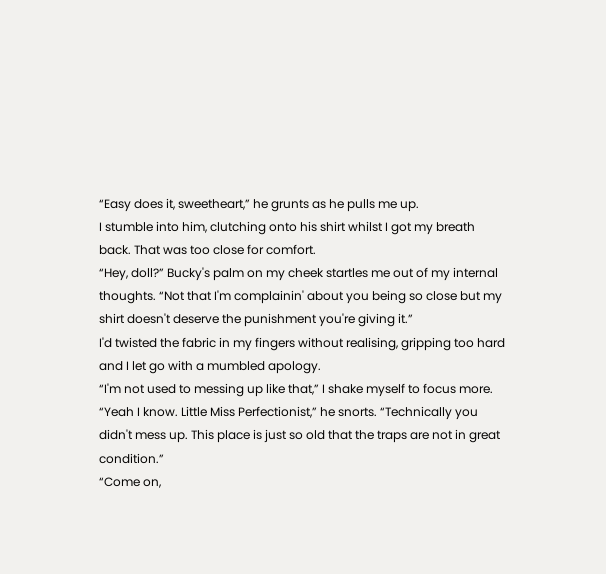“Easy does it, sweetheart,” he grunts as he pulls me up.
I stumble into him, clutching onto his shirt whilst I got my breath back. That was too close for comfort.
“Hey, doll?” Bucky's palm on my cheek startles me out of my internal thoughts. “Not that I'm complainin' about you being so close but my shirt doesn't deserve the punishment you're giving it.”
I'd twisted the fabric in my fingers without realising, gripping too hard and I let go with a mumbled apology.
“I'm not used to messing up like that,” I shake myself to focus more.
“Yeah I know. Little Miss Perfectionist,” he snorts. “Technically you didn't mess up. This place is just so old that the traps are not in great condition.”
“Come on,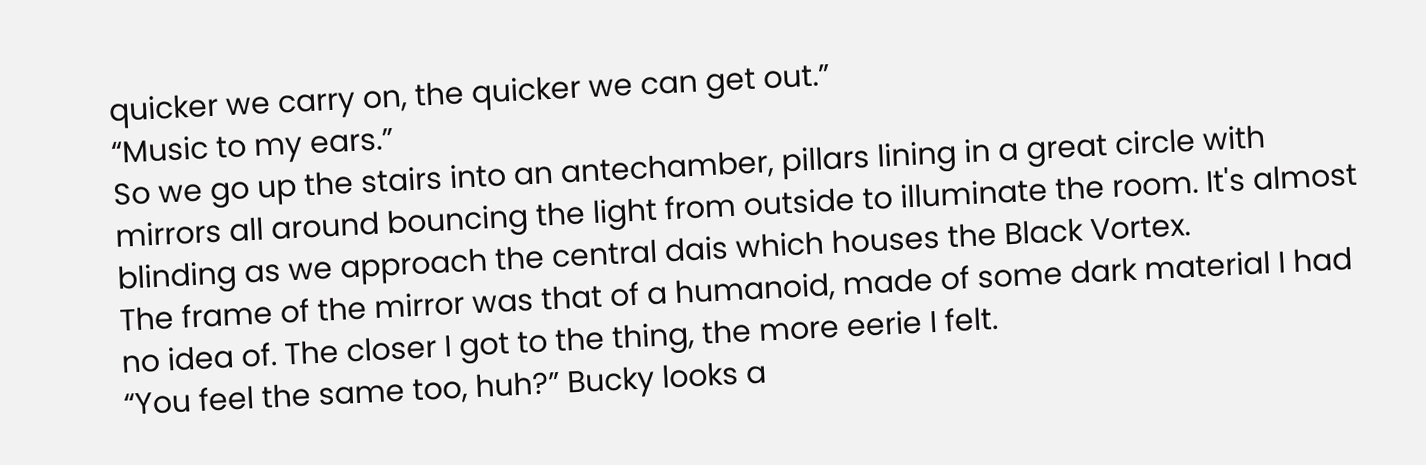quicker we carry on, the quicker we can get out.”
“Music to my ears.”
So we go up the stairs into an antechamber, pillars lining in a great circle with mirrors all around bouncing the light from outside to illuminate the room. It's almost blinding as we approach the central dais which houses the Black Vortex.
The frame of the mirror was that of a humanoid, made of some dark material I had no idea of. The closer I got to the thing, the more eerie I felt.
“You feel the same too, huh?” Bucky looks a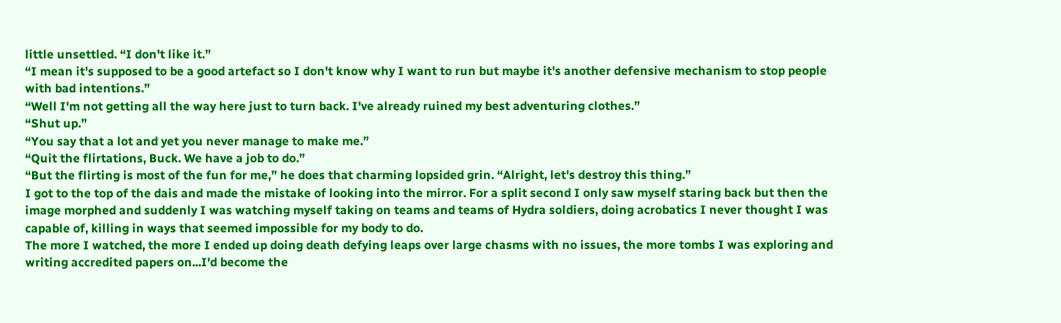little unsettled. “I don't like it.”
“I mean it's supposed to be a good artefact so I don't know why I want to run but maybe it's another defensive mechanism to stop people with bad intentions.”
“Well I'm not getting all the way here just to turn back. I've already ruined my best adventuring clothes.”
“Shut up.”
“You say that a lot and yet you never manage to make me.”
“Quit the flirtations, Buck. We have a job to do.”
“But the flirting is most of the fun for me,” he does that charming lopsided grin. “Alright, let's destroy this thing.”
I got to the top of the dais and made the mistake of looking into the mirror. For a split second I only saw myself staring back but then the image morphed and suddenly I was watching myself taking on teams and teams of Hydra soldiers, doing acrobatics I never thought I was capable of, killing in ways that seemed impossible for my body to do.
The more I watched, the more I ended up doing death defying leaps over large chasms with no issues, the more tombs I was exploring and writing accredited papers on...I'd become the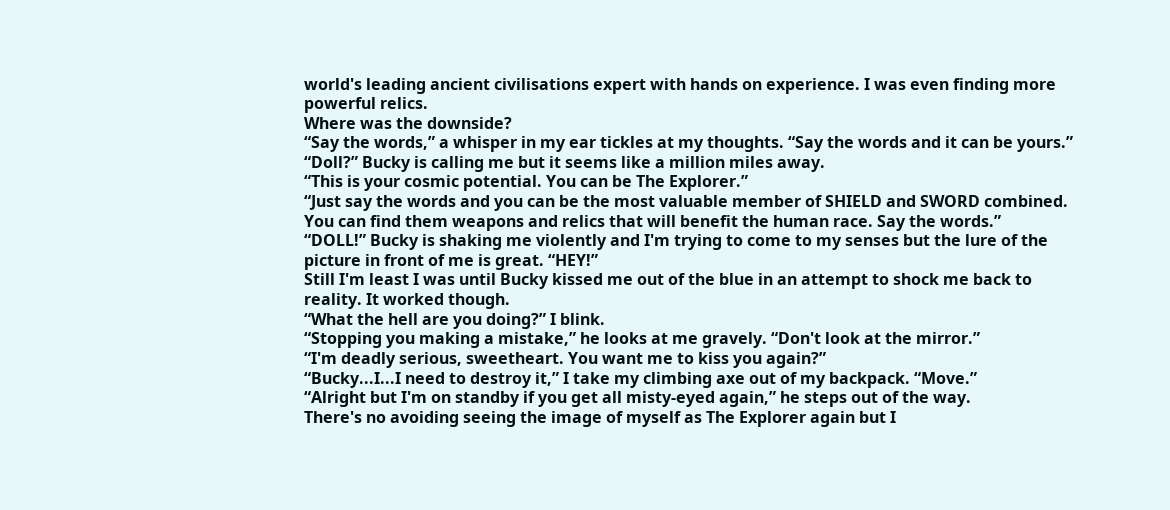world's leading ancient civilisations expert with hands on experience. I was even finding more powerful relics.
Where was the downside?
“Say the words,” a whisper in my ear tickles at my thoughts. “Say the words and it can be yours.”
“Doll?” Bucky is calling me but it seems like a million miles away.
“This is your cosmic potential. You can be The Explorer.”
“Just say the words and you can be the most valuable member of SHIELD and SWORD combined. You can find them weapons and relics that will benefit the human race. Say the words.”
“DOLL!” Bucky is shaking me violently and I'm trying to come to my senses but the lure of the picture in front of me is great. “HEY!”
Still I'm least I was until Bucky kissed me out of the blue in an attempt to shock me back to reality. It worked though.
“What the hell are you doing?” I blink.
“Stopping you making a mistake,” he looks at me gravely. “Don't look at the mirror.”
“I'm deadly serious, sweetheart. You want me to kiss you again?”
“Bucky...I...I need to destroy it,” I take my climbing axe out of my backpack. “Move.”
“Alright but I'm on standby if you get all misty-eyed again,” he steps out of the way.
There's no avoiding seeing the image of myself as The Explorer again but I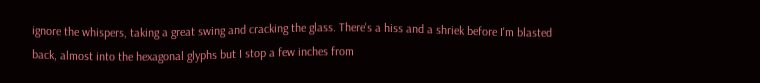ignore the whispers, taking a great swing and cracking the glass. There's a hiss and a shriek before I'm blasted back, almost into the hexagonal glyphs but I stop a few inches from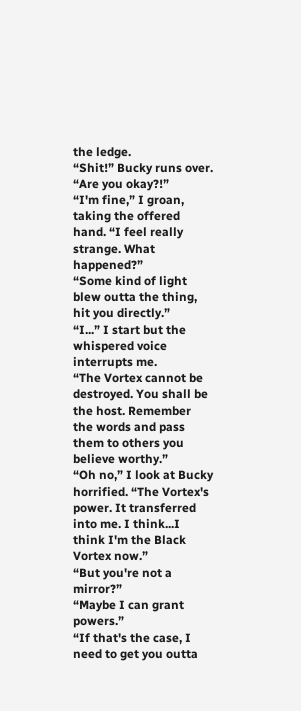the ledge.
“Shit!” Bucky runs over. “Are you okay?!”
“I'm fine,” I groan, taking the offered hand. “I feel really strange. What happened?”
“Some kind of light blew outta the thing, hit you directly.”
“I...” I start but the whispered voice interrupts me.
“The Vortex cannot be destroyed. You shall be the host. Remember the words and pass them to others you believe worthy.”
“Oh no,” I look at Bucky horrified. “The Vortex's power. It transferred into me. I think...I think I'm the Black Vortex now.”
“But you're not a mirror?”
“Maybe I can grant powers.”
“If that's the case, I need to get you outta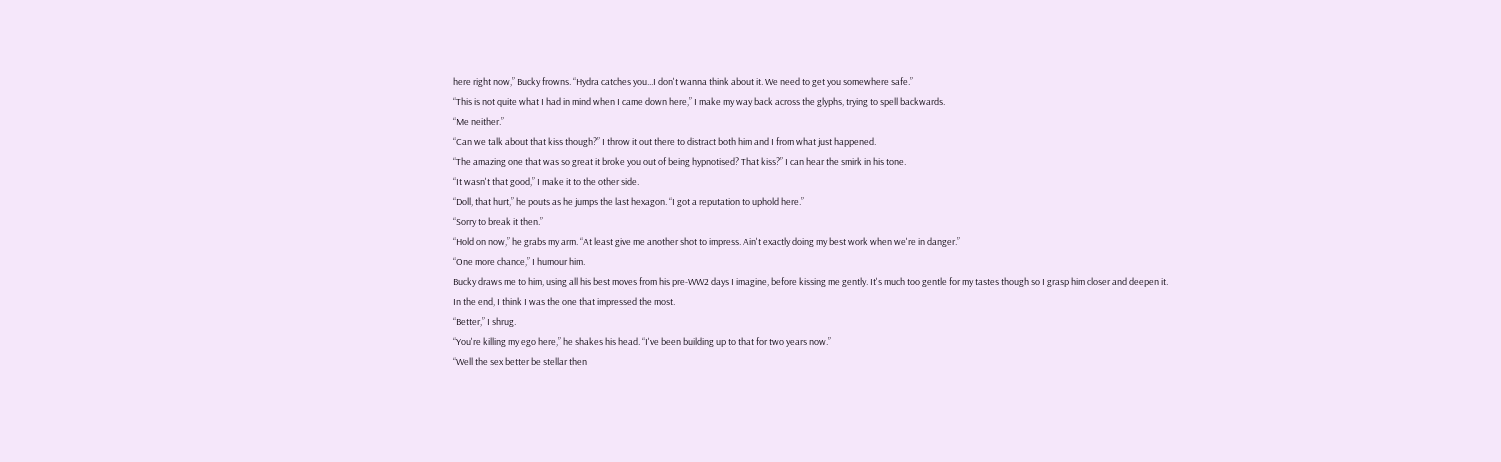here right now,” Bucky frowns. “Hydra catches you...I don't wanna think about it. We need to get you somewhere safe.”
“This is not quite what I had in mind when I came down here,” I make my way back across the glyphs, trying to spell backwards.
“Me neither.”
“Can we talk about that kiss though?” I throw it out there to distract both him and I from what just happened.
“The amazing one that was so great it broke you out of being hypnotised? That kiss?” I can hear the smirk in his tone.
“It wasn't that good,” I make it to the other side.
“Doll, that hurt,” he pouts as he jumps the last hexagon. “I got a reputation to uphold here.”
“Sorry to break it then.”
“Hold on now,” he grabs my arm. “At least give me another shot to impress. Ain't exactly doing my best work when we're in danger.”
“One more chance,” I humour him.
Bucky draws me to him, using all his best moves from his pre-WW2 days I imagine, before kissing me gently. It's much too gentle for my tastes though so I grasp him closer and deepen it.
In the end, I think I was the one that impressed the most.
“Better,” I shrug.
“You're killing my ego here,” he shakes his head. “I've been building up to that for two years now.”
“Well the sex better be stellar then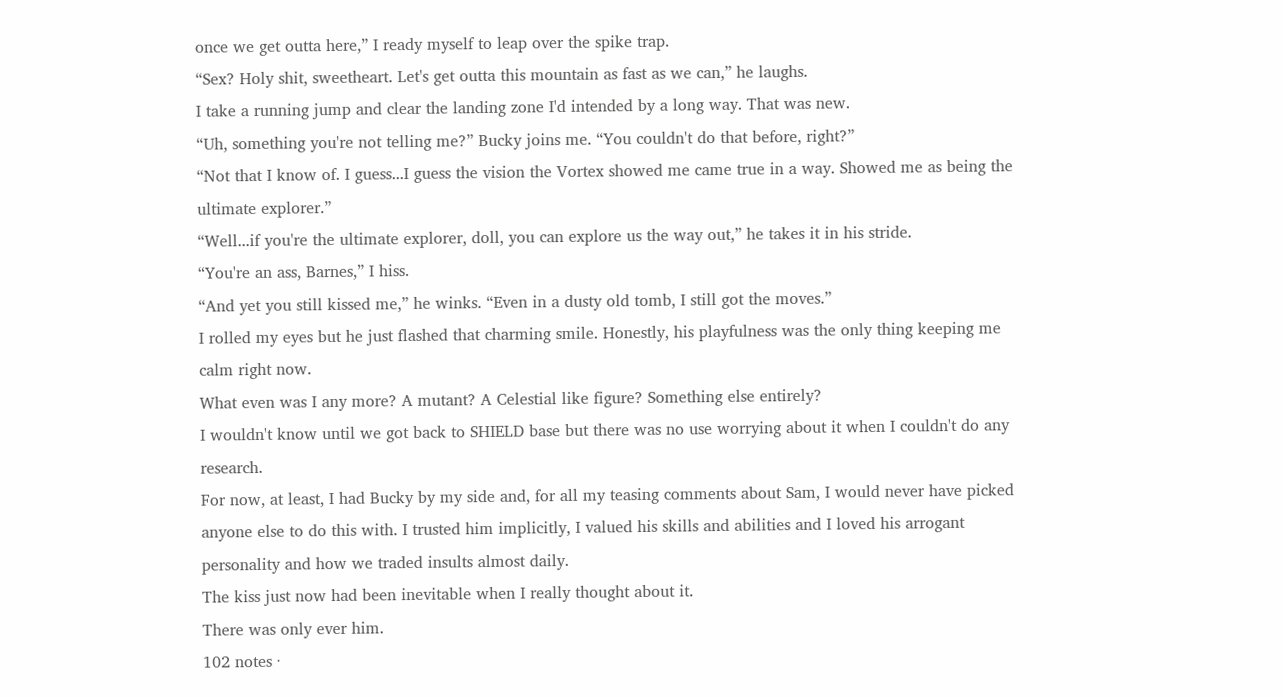once we get outta here,” I ready myself to leap over the spike trap.
“Sex? Holy shit, sweetheart. Let's get outta this mountain as fast as we can,” he laughs.
I take a running jump and clear the landing zone I'd intended by a long way. That was new.
“Uh, something you're not telling me?” Bucky joins me. “You couldn't do that before, right?”
“Not that I know of. I guess...I guess the vision the Vortex showed me came true in a way. Showed me as being the ultimate explorer.”
“Well...if you're the ultimate explorer, doll, you can explore us the way out,” he takes it in his stride.
“You're an ass, Barnes,” I hiss.
“And yet you still kissed me,” he winks. “Even in a dusty old tomb, I still got the moves.”
I rolled my eyes but he just flashed that charming smile. Honestly, his playfulness was the only thing keeping me calm right now.
What even was I any more? A mutant? A Celestial like figure? Something else entirely?
I wouldn't know until we got back to SHIELD base but there was no use worrying about it when I couldn't do any research.
For now, at least, I had Bucky by my side and, for all my teasing comments about Sam, I would never have picked anyone else to do this with. I trusted him implicitly, I valued his skills and abilities and I loved his arrogant personality and how we traded insults almost daily.
The kiss just now had been inevitable when I really thought about it.
There was only ever him.
102 notes ·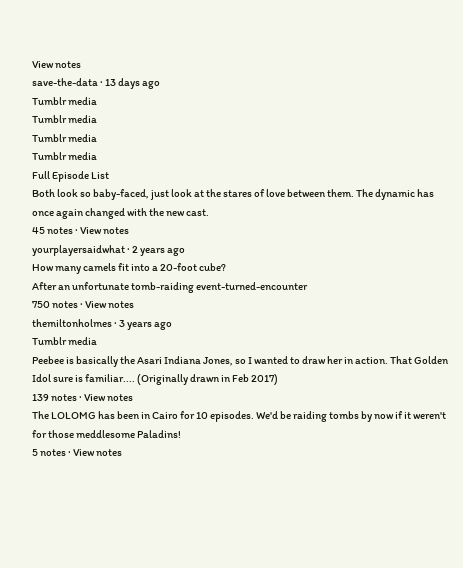View notes
save-the-data · 13 days ago
Tumblr media
Tumblr media
Tumblr media
Tumblr media
Full Episode List
Both look so baby-faced, just look at the stares of love between them. The dynamic has once again changed with the new cast.
45 notes · View notes
yourplayersaidwhat · 2 years ago
How many camels fit into a 20-foot cube?
After an unfortunate tomb-raiding event-turned-encounter
750 notes · View notes
themiltonholmes · 3 years ago
Tumblr media
Peebee is basically the Asari Indiana Jones, so I wanted to draw her in action. That Golden Idol sure is familiar.... (Originally drawn in Feb 2017)
139 notes · View notes
The LOLOMG has been in Cairo for 10 episodes. We'd be raiding tombs by now if it weren't for those meddlesome Paladins!
5 notes · View notes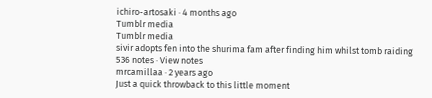ichiro-artosaki · 4 months ago
Tumblr media
Tumblr media
sivir adopts fen into the shurima fam after finding him whilst tomb raiding
536 notes · View notes
mrcamillaa · 2 years ago
Just a quick throwback to this little moment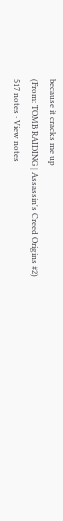because it cracks me up
(From: TOMB RAIDING | Assassin's Creed Origins #2)
517 notes · View notes